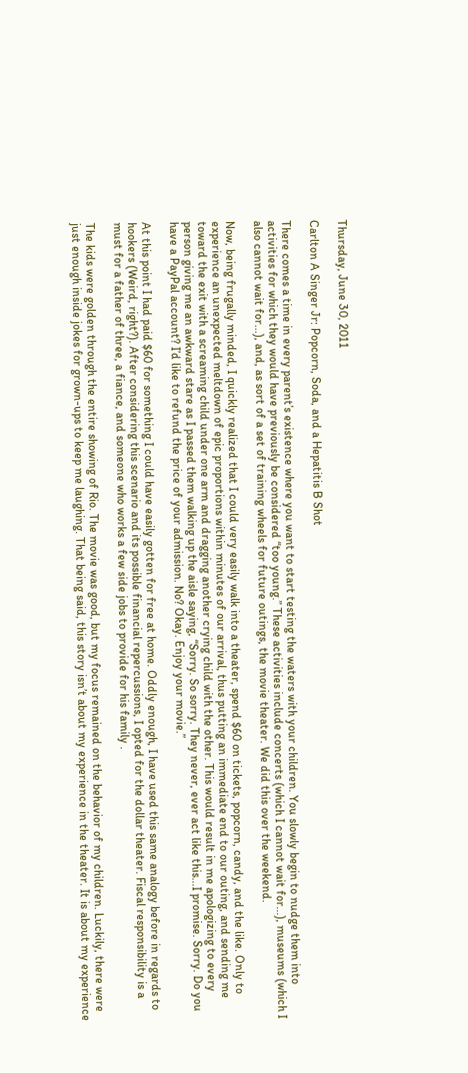Thursday, June 30, 2011

Carlton A Singer Jr: Popcorn, Soda, and a Hepatitis B Shot

There comes a time in every parent’s existence where you want to start testing the waters with your children. You slowly begin to nudge them into activities for which they would have previously be considered “too young.” These activities include concerts (which I cannot wait for...), museums (which I also cannot wait for...), and, as sort of a set of training wheels for future outings, the movie theater. We did this over the weekend.

Now, being frugally minded, I quickly realized that I could very easily walk into a theater, spend $60 on tickets, popcorn, candy, and the like. Only to experience an unexpected meltdown of epic proportions within minutes of our arrival, thus putting an immediate end to our outing, and sending me toward the exit with a screaming child under one arm and dragging another crying child with the other. This would result in me apologizing to every person giving me an awkward stare as I passed them walking up the aisle saying, “Sorry. So sorry. They never, ever act like this...I promise. Sorry. Do you have a PayPal account? I’d like to refund the price of your admission. No? Okay. Enjoy your movie.”

At this point I had paid $60 for something I could have easily gotten for free at home. Oddly enough, I have used this same analogy before in regards to hookers (Weird, right?). After considering this scenario and its possible financial repercussions, I opted for the dollar theater. Fiscal responsibility is a must for a father of three, a fiance, and someone who works a few side jobs to provide for his family .

The kids were golden through the entire showing of Rio. The movie was good, but my focus remained on the behavior of my children. Luckily, there were just enough inside jokes for grown-ups to keep me laughing. That being said, this story isn’t about my experience in the theater. It is about my experience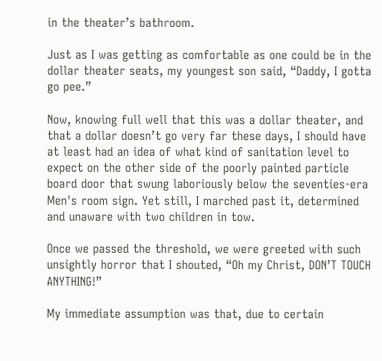in the theater’s bathroom.

Just as I was getting as comfortable as one could be in the dollar theater seats, my youngest son said, “Daddy, I gotta go pee.”

Now, knowing full well that this was a dollar theater, and that a dollar doesn’t go very far these days, I should have at least had an idea of what kind of sanitation level to expect on the other side of the poorly painted particle board door that swung laboriously below the seventies-era Men's room sign. Yet still, I marched past it, determined and unaware with two children in tow.

Once we passed the threshold, we were greeted with such unsightly horror that I shouted, “Oh my Christ, DON’T TOUCH ANYTHING!”

My immediate assumption was that, due to certain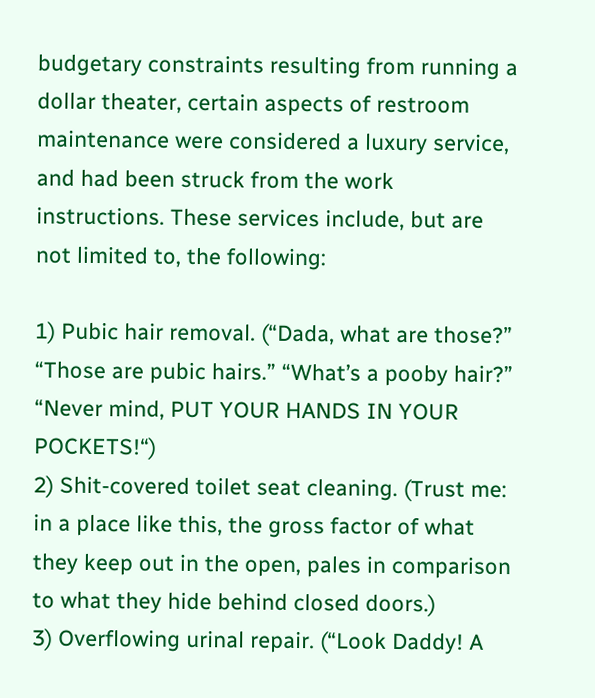budgetary constraints resulting from running a dollar theater, certain aspects of restroom maintenance were considered a luxury service, and had been struck from the work instructions. These services include, but are not limited to, the following:

1) Pubic hair removal. (“Dada, what are those?” “Those are pubic hairs.” “What’s a pooby hair?” “Never mind, PUT YOUR HANDS IN YOUR POCKETS!“)
2) Shit-covered toilet seat cleaning. (Trust me: in a place like this, the gross factor of what they keep out in the open, pales in comparison to what they hide behind closed doors.)
3) Overflowing urinal repair. (“Look Daddy! A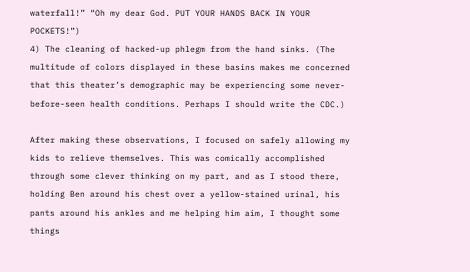waterfall!” “Oh my dear God. PUT YOUR HANDS BACK IN YOUR POCKETS!”)
4) The cleaning of hacked-up phlegm from the hand sinks. (The multitude of colors displayed in these basins makes me concerned that this theater’s demographic may be experiencing some never-before-seen health conditions. Perhaps I should write the CDC.)

After making these observations, I focused on safely allowing my kids to relieve themselves. This was comically accomplished through some clever thinking on my part, and as I stood there, holding Ben around his chest over a yellow-stained urinal, his pants around his ankles and me helping him aim, I thought some things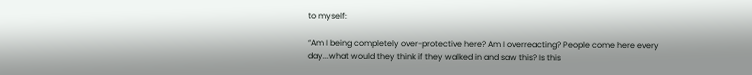to myself:

“Am I being completely over-protective here? Am I overreacting? People come here every day...what would they think if they walked in and saw this? Is this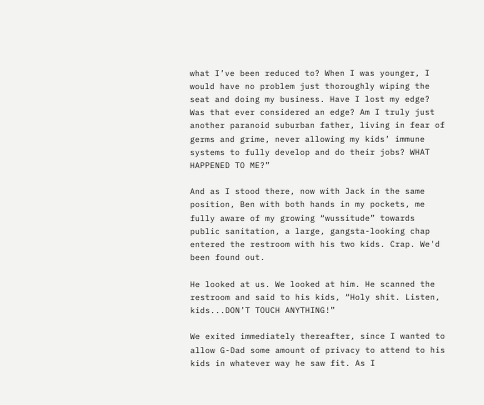what I’ve been reduced to? When I was younger, I would have no problem just thoroughly wiping the seat and doing my business. Have I lost my edge? Was that ever considered an edge? Am I truly just another paranoid suburban father, living in fear of germs and grime, never allowing my kids’ immune systems to fully develop and do their jobs? WHAT HAPPENED TO ME?”

And as I stood there, now with Jack in the same position, Ben with both hands in my pockets, me fully aware of my growing “wussitude” towards public sanitation, a large, gangsta-looking chap entered the restroom with his two kids. Crap. We'd been found out.

He looked at us. We looked at him. He scanned the restroom and said to his kids, “Holy shit. Listen, kids...DON’T TOUCH ANYTHING!”

We exited immediately thereafter, since I wanted to allow G-Dad some amount of privacy to attend to his kids in whatever way he saw fit. As I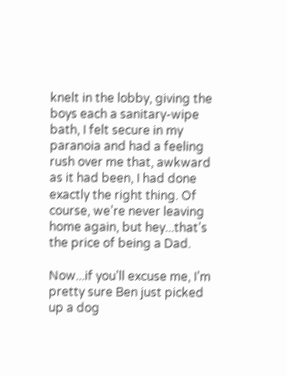knelt in the lobby, giving the boys each a sanitary-wipe bath, I felt secure in my paranoia and had a feeling rush over me that, awkward as it had been, I had done exactly the right thing. Of course, we’re never leaving home again, but hey...that’s the price of being a Dad.

Now...if you’ll excuse me, I’m pretty sure Ben just picked up a dog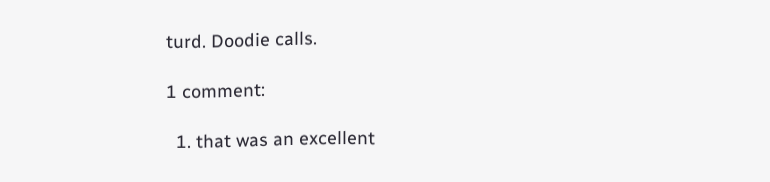turd. Doodie calls.

1 comment:

  1. that was an excellent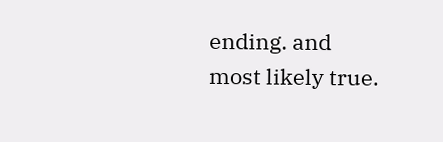ending. and most likely true.